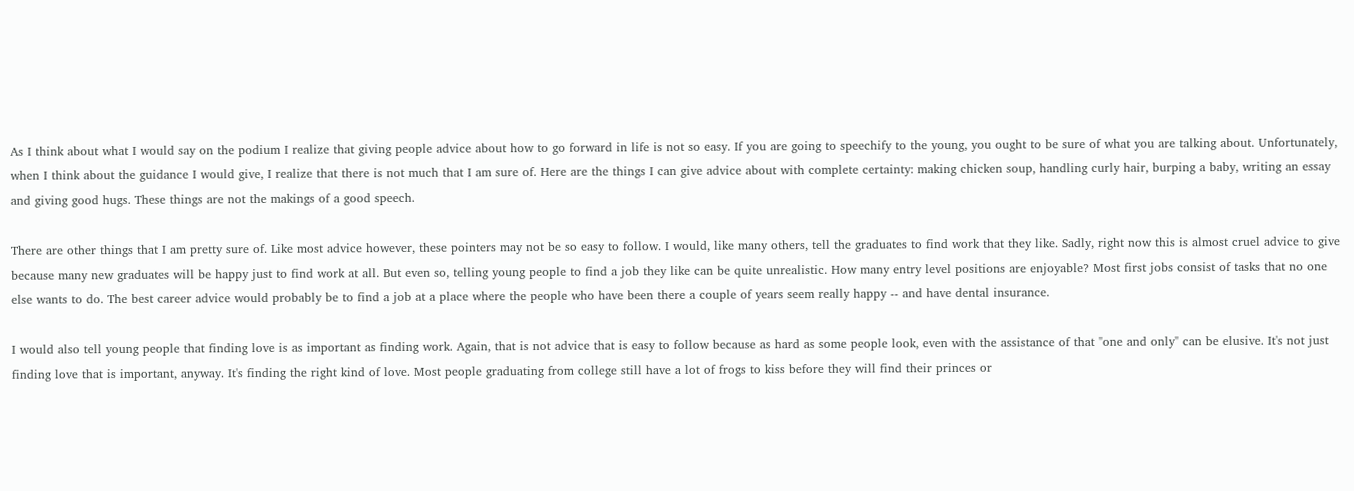As I think about what I would say on the podium I realize that giving people advice about how to go forward in life is not so easy. If you are going to speechify to the young, you ought to be sure of what you are talking about. Unfortunately, when I think about the guidance I would give, I realize that there is not much that I am sure of. Here are the things I can give advice about with complete certainty: making chicken soup, handling curly hair, burping a baby, writing an essay and giving good hugs. These things are not the makings of a good speech.

There are other things that I am pretty sure of. Like most advice however, these pointers may not be so easy to follow. I would, like many others, tell the graduates to find work that they like. Sadly, right now this is almost cruel advice to give because many new graduates will be happy just to find work at all. But even so, telling young people to find a job they like can be quite unrealistic. How many entry level positions are enjoyable? Most first jobs consist of tasks that no one else wants to do. The best career advice would probably be to find a job at a place where the people who have been there a couple of years seem really happy -- and have dental insurance.

I would also tell young people that finding love is as important as finding work. Again, that is not advice that is easy to follow because as hard as some people look, even with the assistance of that "one and only" can be elusive. It's not just finding love that is important, anyway. It's finding the right kind of love. Most people graduating from college still have a lot of frogs to kiss before they will find their princes or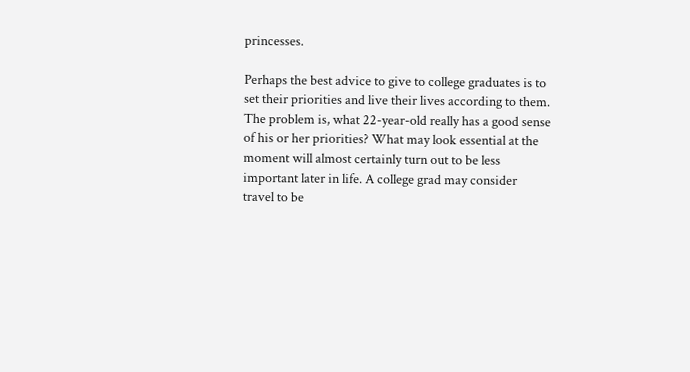princesses.

Perhaps the best advice to give to college graduates is to set their priorities and live their lives according to them. The problem is, what 22-year-old really has a good sense of his or her priorities? What may look essential at the moment will almost certainly turn out to be less important later in life. A college grad may consider travel to be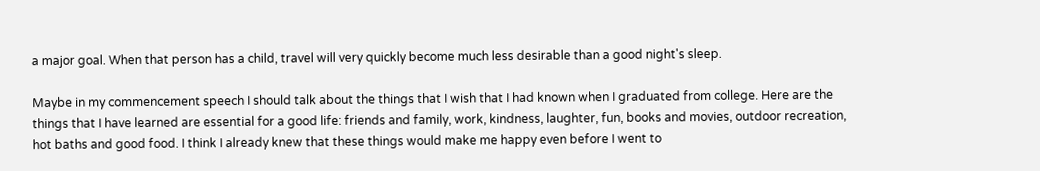a major goal. When that person has a child, travel will very quickly become much less desirable than a good night's sleep.

Maybe in my commencement speech I should talk about the things that I wish that I had known when I graduated from college. Here are the things that I have learned are essential for a good life: friends and family, work, kindness, laughter, fun, books and movies, outdoor recreation, hot baths and good food. I think I already knew that these things would make me happy even before I went to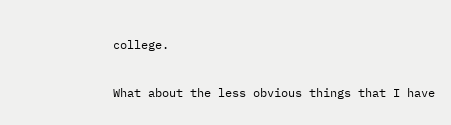college.

What about the less obvious things that I have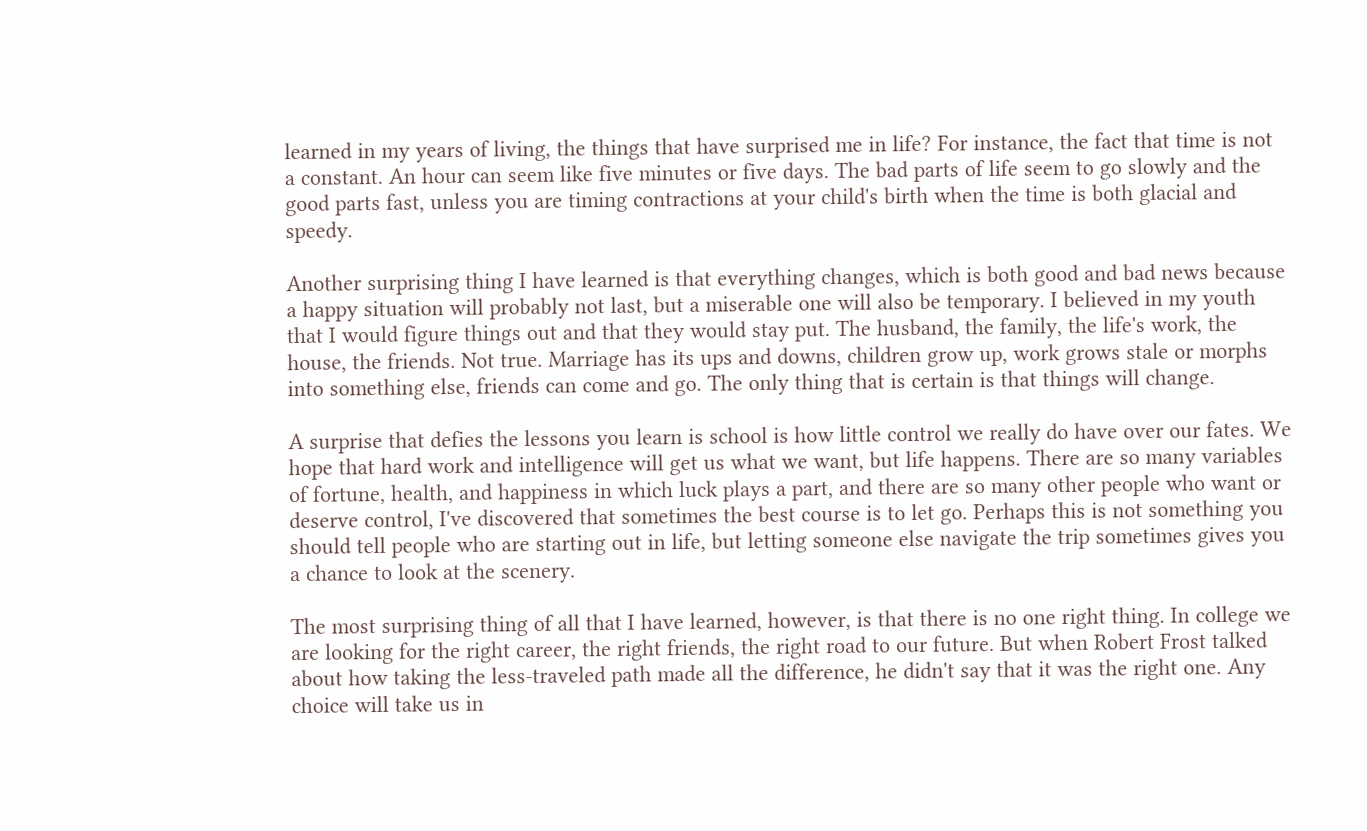learned in my years of living, the things that have surprised me in life? For instance, the fact that time is not a constant. An hour can seem like five minutes or five days. The bad parts of life seem to go slowly and the good parts fast, unless you are timing contractions at your child's birth when the time is both glacial and speedy.

Another surprising thing I have learned is that everything changes, which is both good and bad news because a happy situation will probably not last, but a miserable one will also be temporary. I believed in my youth that I would figure things out and that they would stay put. The husband, the family, the life's work, the house, the friends. Not true. Marriage has its ups and downs, children grow up, work grows stale or morphs into something else, friends can come and go. The only thing that is certain is that things will change.

A surprise that defies the lessons you learn is school is how little control we really do have over our fates. We hope that hard work and intelligence will get us what we want, but life happens. There are so many variables of fortune, health, and happiness in which luck plays a part, and there are so many other people who want or deserve control, I've discovered that sometimes the best course is to let go. Perhaps this is not something you should tell people who are starting out in life, but letting someone else navigate the trip sometimes gives you a chance to look at the scenery.

The most surprising thing of all that I have learned, however, is that there is no one right thing. In college we are looking for the right career, the right friends, the right road to our future. But when Robert Frost talked about how taking the less-traveled path made all the difference, he didn't say that it was the right one. Any choice will take us in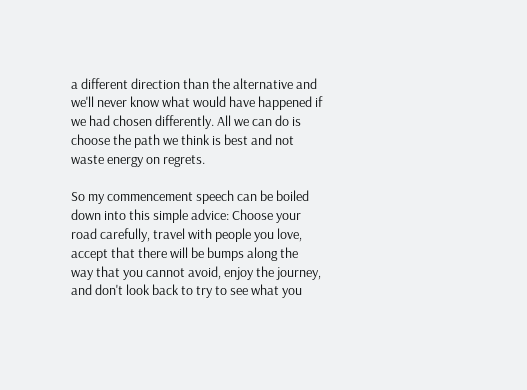a different direction than the alternative and we'll never know what would have happened if we had chosen differently. All we can do is choose the path we think is best and not waste energy on regrets.

So my commencement speech can be boiled down into this simple advice: Choose your road carefully, travel with people you love, accept that there will be bumps along the way that you cannot avoid, enjoy the journey, and don't look back to try to see what you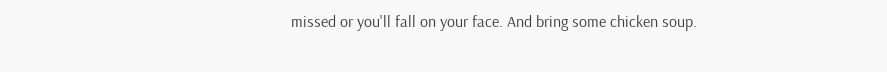missed or you'll fall on your face. And bring some chicken soup.